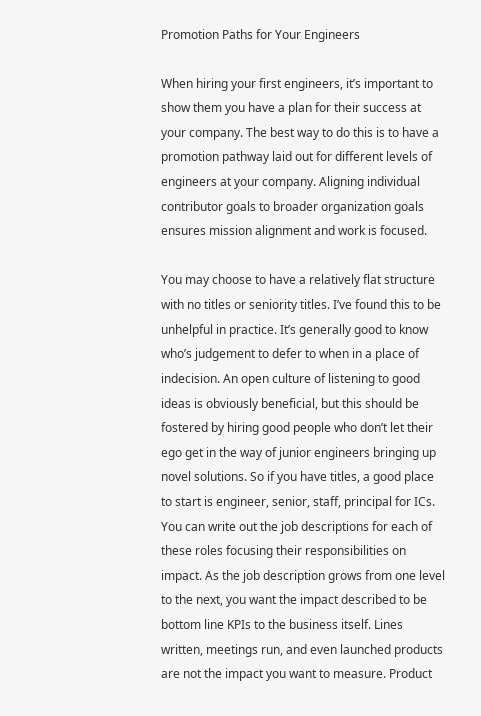Promotion Paths for Your Engineers

When hiring your first engineers, it’s important to show them you have a plan for their success at your company. The best way to do this is to have a promotion pathway laid out for different levels of engineers at your company. Aligning individual contributor goals to broader organization goals ensures mission alignment and work is focused.

You may choose to have a relatively flat structure with no titles or seniority titles. I’ve found this to be unhelpful in practice. It’s generally good to know who’s judgement to defer to when in a place of indecision. An open culture of listening to good ideas is obviously beneficial, but this should be fostered by hiring good people who don’t let their ego get in the way of junior engineers bringing up novel solutions. So if you have titles, a good place to start is engineer, senior, staff, principal for ICs. You can write out the job descriptions for each of these roles focusing their responsibilities on impact. As the job description grows from one level to the next, you want the impact described to be bottom line KPIs to the business itself. Lines written, meetings run, and even launched products are not the impact you want to measure. Product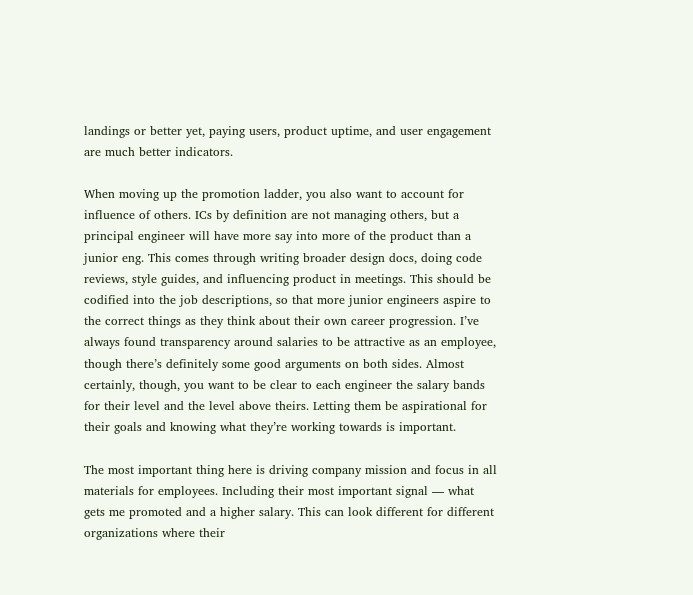landings or better yet, paying users, product uptime, and user engagement are much better indicators.

When moving up the promotion ladder, you also want to account for influence of others. ICs by definition are not managing others, but a principal engineer will have more say into more of the product than a junior eng. This comes through writing broader design docs, doing code reviews, style guides, and influencing product in meetings. This should be codified into the job descriptions, so that more junior engineers aspire to the correct things as they think about their own career progression. I’ve always found transparency around salaries to be attractive as an employee, though there’s definitely some good arguments on both sides. Almost certainly, though, you want to be clear to each engineer the salary bands for their level and the level above theirs. Letting them be aspirational for their goals and knowing what they’re working towards is important.

The most important thing here is driving company mission and focus in all materials for employees. Including their most important signal — what gets me promoted and a higher salary. This can look different for different organizations where their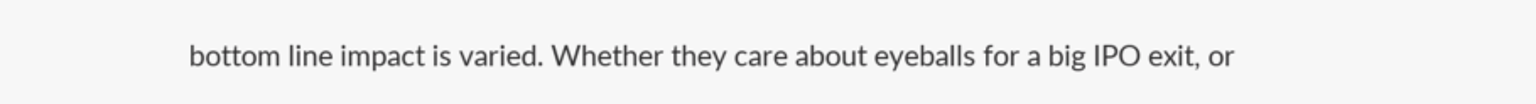bottom line impact is varied. Whether they care about eyeballs for a big IPO exit, or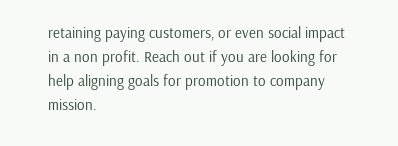retaining paying customers, or even social impact in a non profit. Reach out if you are looking for help aligning goals for promotion to company mission.